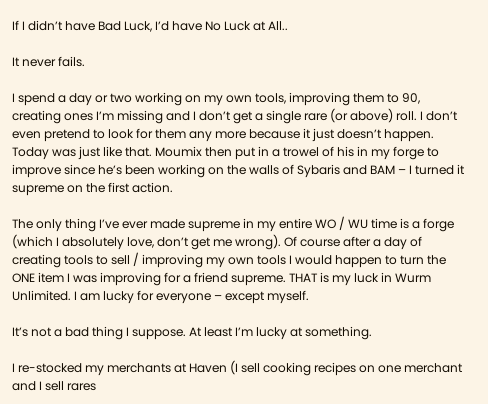If I didn’t have Bad Luck, I’d have No Luck at All..

It never fails.

I spend a day or two working on my own tools, improving them to 90, creating ones I’m missing and I don’t get a single rare (or above) roll. I don’t even pretend to look for them any more because it just doesn’t happen. Today was just like that. Moumix then put in a trowel of his in my forge to improve since he’s been working on the walls of Sybaris and BAM – I turned it supreme on the first action.

The only thing I’ve ever made supreme in my entire WO / WU time is a forge (which I absolutely love, don’t get me wrong). Of course after a day of creating tools to sell / improving my own tools I would happen to turn the ONE item I was improving for a friend supreme. THAT is my luck in Wurm Unlimited. I am lucky for everyone – except myself.

It’s not a bad thing I suppose. At least I’m lucky at something.

I re-stocked my merchants at Haven (I sell cooking recipes on one merchant and I sell rares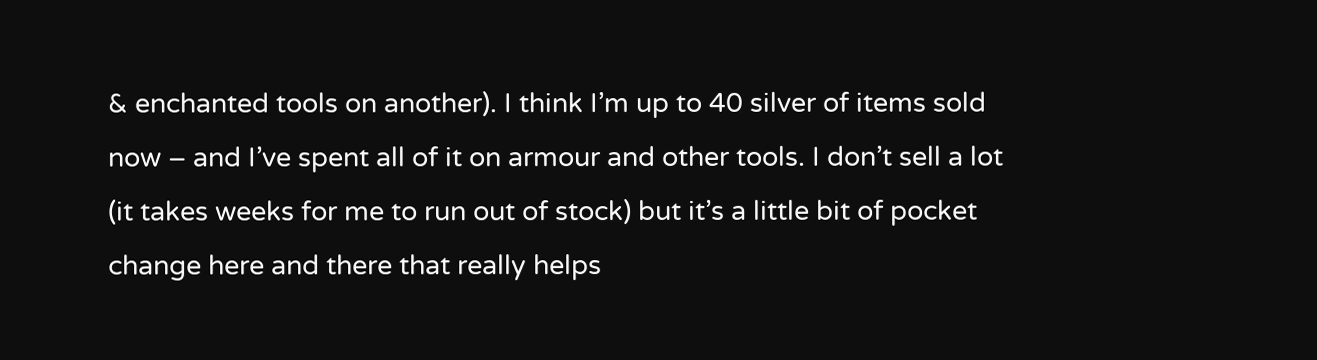& enchanted tools on another). I think I’m up to 40 silver of items sold now – and I’ve spent all of it on armour and other tools. I don’t sell a lot (it takes weeks for me to run out of stock) but it’s a little bit of pocket change here and there that really helps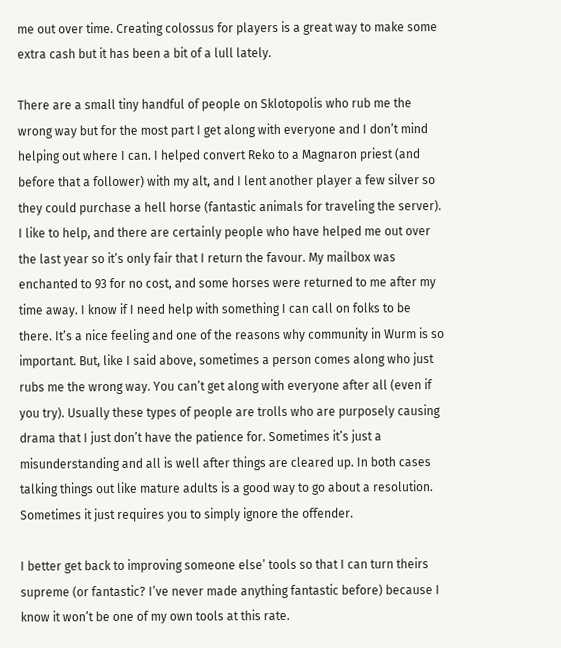me out over time. Creating colossus for players is a great way to make some extra cash but it has been a bit of a lull lately.

There are a small tiny handful of people on Sklotopolis who rub me the wrong way but for the most part I get along with everyone and I don’t mind helping out where I can. I helped convert Reko to a Magnaron priest (and before that a follower) with my alt, and I lent another player a few silver so they could purchase a hell horse (fantastic animals for traveling the server). I like to help, and there are certainly people who have helped me out over the last year so it’s only fair that I return the favour. My mailbox was enchanted to 93 for no cost, and some horses were returned to me after my time away. I know if I need help with something I can call on folks to be there. It’s a nice feeling and one of the reasons why community in Wurm is so important. But, like I said above, sometimes a person comes along who just rubs me the wrong way. You can’t get along with everyone after all (even if you try). Usually these types of people are trolls who are purposely causing drama that I just don’t have the patience for. Sometimes it’s just a misunderstanding and all is well after things are cleared up. In both cases talking things out like mature adults is a good way to go about a resolution. Sometimes it just requires you to simply ignore the offender.

I better get back to improving someone else’ tools so that I can turn theirs supreme (or fantastic? I’ve never made anything fantastic before) because I know it won’t be one of my own tools at this rate.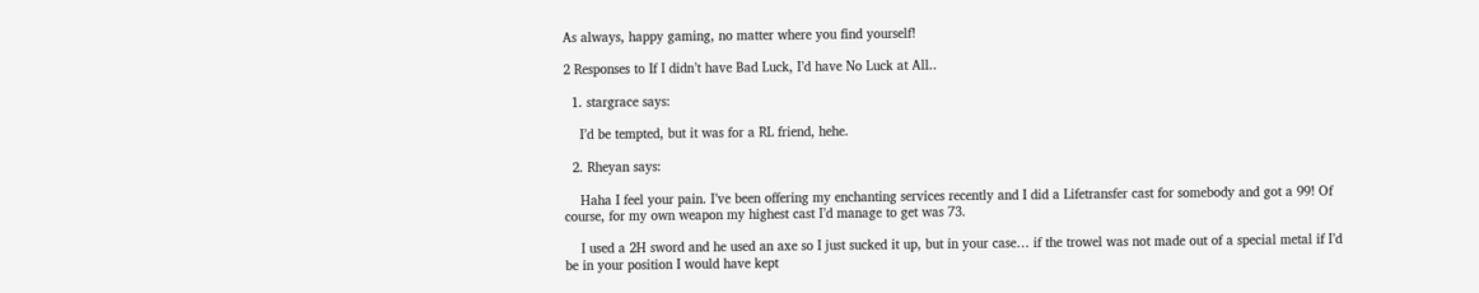As always, happy gaming, no matter where you find yourself!

2 Responses to If I didn’t have Bad Luck, I’d have No Luck at All..

  1. stargrace says:

    I’d be tempted, but it was for a RL friend, hehe.

  2. Rheyan says:

    Haha I feel your pain. I’ve been offering my enchanting services recently and I did a Lifetransfer cast for somebody and got a 99! Of course, for my own weapon my highest cast I’d manage to get was 73.

    I used a 2H sword and he used an axe so I just sucked it up, but in your case… if the trowel was not made out of a special metal if I’d be in your position I would have kept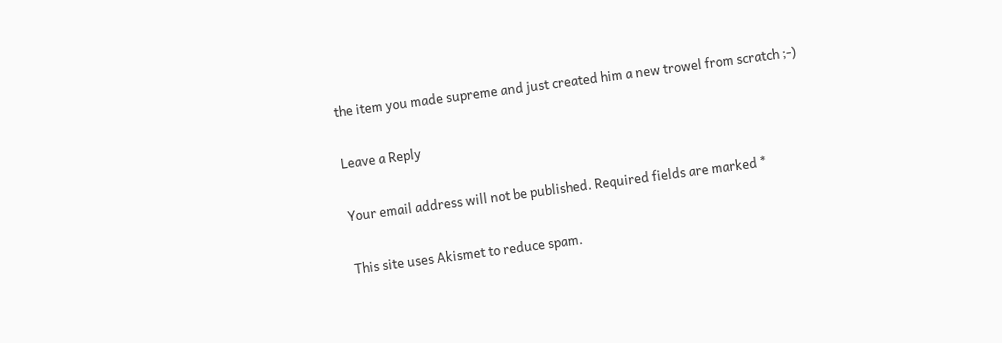the item you made supreme and just created him a new trowel from scratch ;-)

Leave a Reply

Your email address will not be published. Required fields are marked *

This site uses Akismet to reduce spam.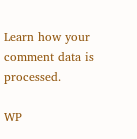Learn how your comment data is processed.

WP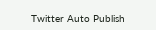Twitter Auto Publish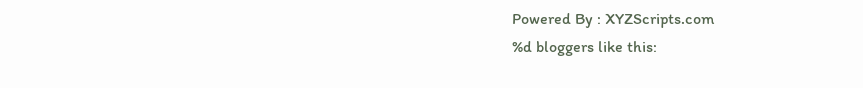Powered By : XYZScripts.com
%d bloggers like this: